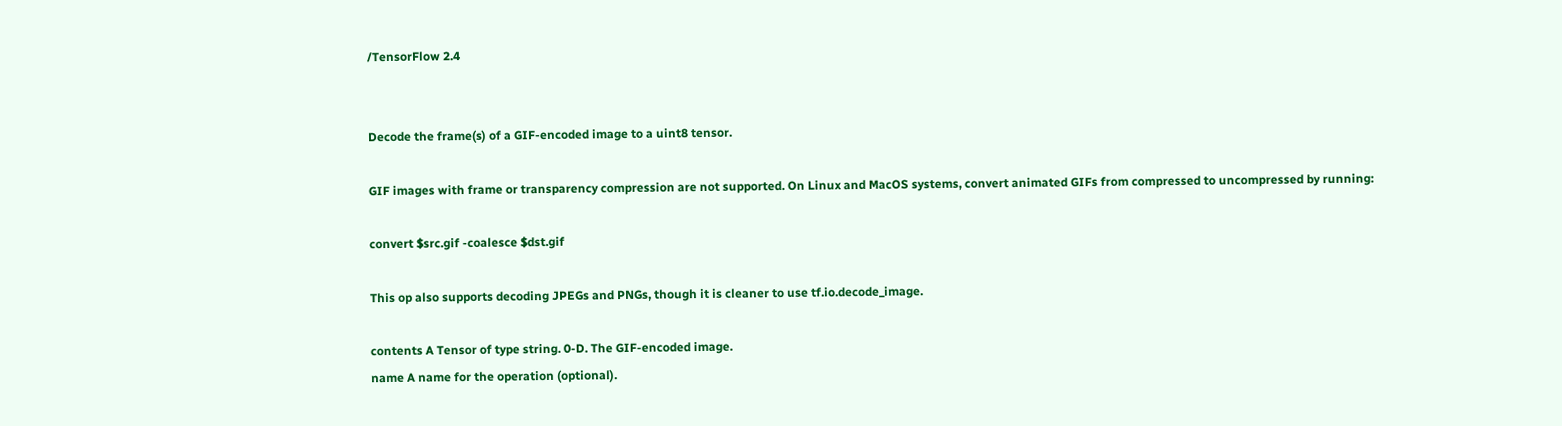/TensorFlow 2.4


Decode the frame(s) of a GIF-encoded image to a uint8 tensor.

GIF images with frame or transparency compression are not supported. On Linux and MacOS systems, convert animated GIFs from compressed to uncompressed by running:

convert $src.gif -coalesce $dst.gif

This op also supports decoding JPEGs and PNGs, though it is cleaner to use tf.io.decode_image.

contents A Tensor of type string. 0-D. The GIF-encoded image.
name A name for the operation (optional).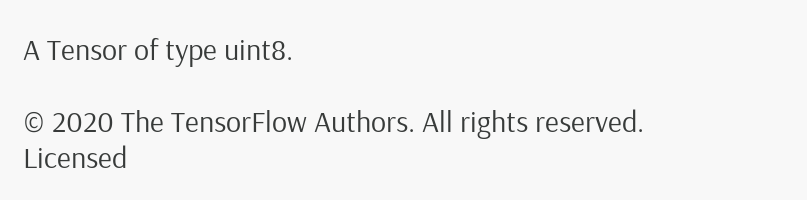A Tensor of type uint8.

© 2020 The TensorFlow Authors. All rights reserved.
Licensed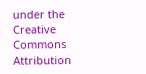under the Creative Commons Attribution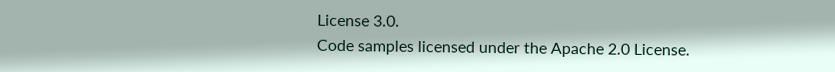License 3.0.
Code samples licensed under the Apache 2.0 License.